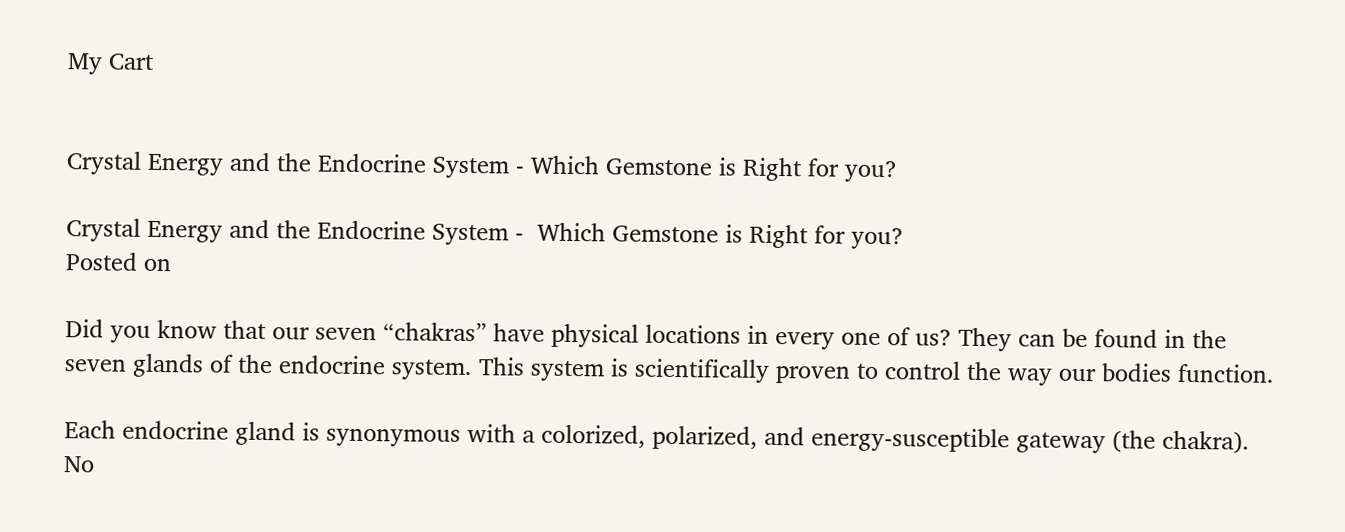My Cart


Crystal Energy and the Endocrine System - Which Gemstone is Right for you?

Crystal Energy and the Endocrine System -  Which Gemstone is Right for you?
Posted on

Did you know that our seven “chakras” have physical locations in every one of us? They can be found in the seven glands of the endocrine system. This system is scientifically proven to control the way our bodies function.

Each endocrine gland is synonymous with a colorized, polarized, and energy-susceptible gateway (the chakra). No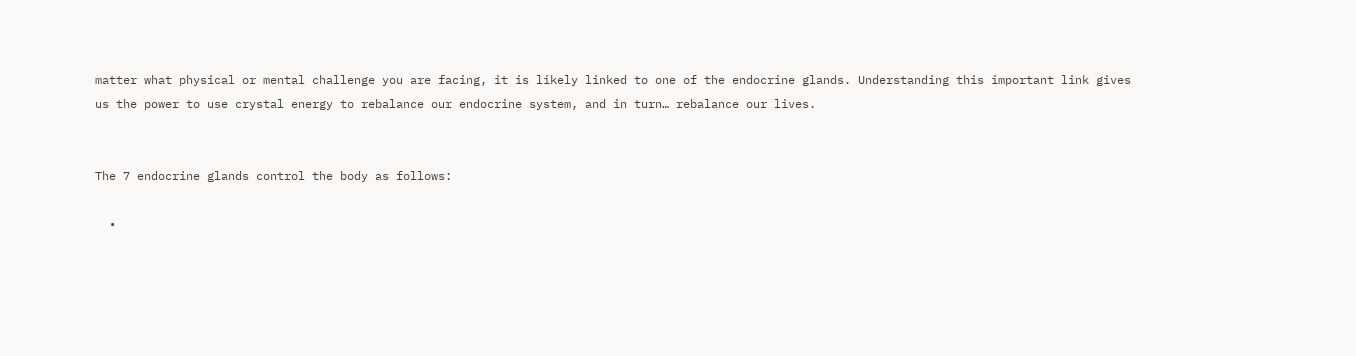matter what physical or mental challenge you are facing, it is likely linked to one of the endocrine glands. Understanding this important link gives us the power to use crystal energy to rebalance our endocrine system, and in turn… rebalance our lives.


The 7 endocrine glands control the body as follows:

  •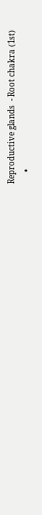Reproductive glands  - Root chakra (1st)
      •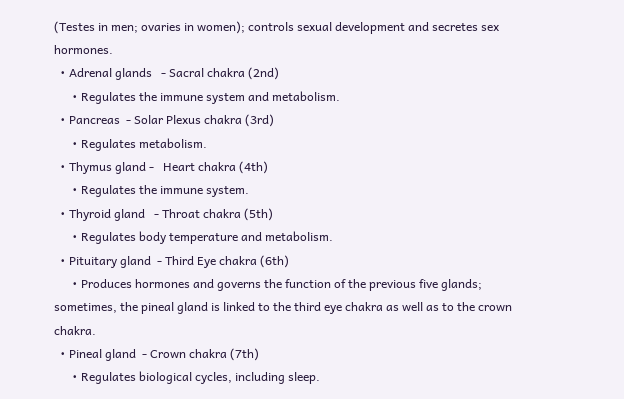(Testes in men; ovaries in women); controls sexual development and secretes sex hormones.
  • Adrenal glands   - Sacral chakra (2nd)
      • Regulates the immune system and metabolism.
  • Pancreas  - Solar Plexus chakra (3rd)
      • Regulates metabolism.
  • Thymus gland -   Heart chakra (4th)
      • Regulates the immune system.
  • Thyroid gland   - Throat chakra (5th)
      • Regulates body temperature and metabolism.
  • Pituitary gland  - Third Eye chakra (6th)
      • Produces hormones and governs the function of the previous five glands; sometimes, the pineal gland is linked to the third eye chakra as well as to the crown chakra.
  • Pineal gland  - Crown chakra (7th)
      • Regulates biological cycles, including sleep.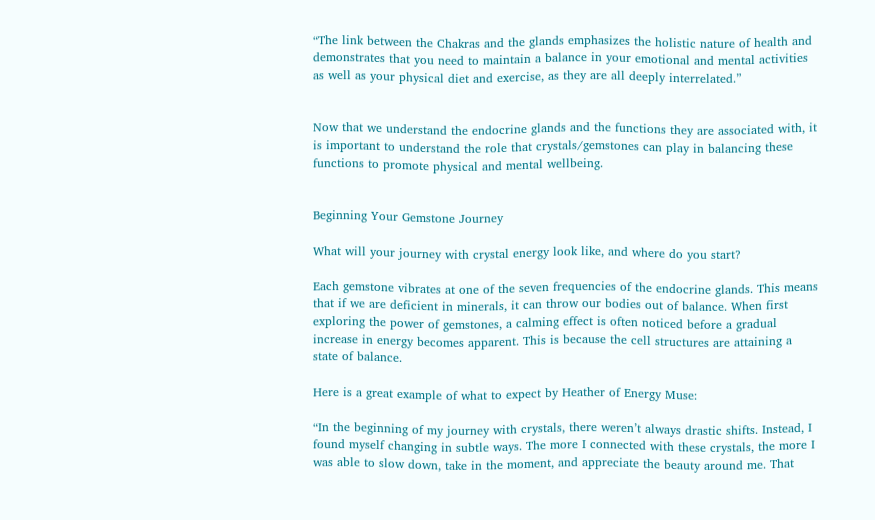“The link between the Chakras and the glands emphasizes the holistic nature of health and demonstrates that you need to maintain a balance in your emotional and mental activities as well as your physical diet and exercise, as they are all deeply interrelated.”


Now that we understand the endocrine glands and the functions they are associated with, it is important to understand the role that crystals/gemstones can play in balancing these functions to promote physical and mental wellbeing.


Beginning Your Gemstone Journey

What will your journey with crystal energy look like, and where do you start?

Each gemstone vibrates at one of the seven frequencies of the endocrine glands. This means that if we are deficient in minerals, it can throw our bodies out of balance. When first exploring the power of gemstones, a calming effect is often noticed before a gradual increase in energy becomes apparent. This is because the cell structures are attaining a state of balance.

Here is a great example of what to expect by Heather of Energy Muse:

“In the beginning of my journey with crystals, there weren’t always drastic shifts. Instead, I found myself changing in subtle ways. The more I connected with these crystals, the more I was able to slow down, take in the moment, and appreciate the beauty around me. That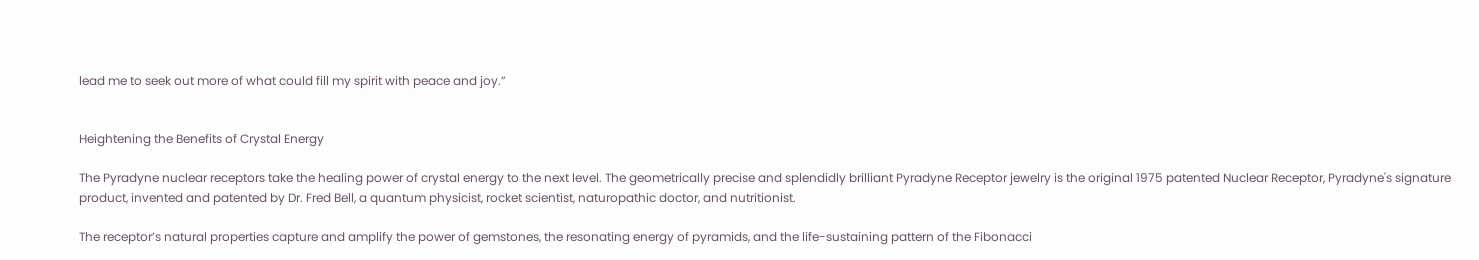lead me to seek out more of what could fill my spirit with peace and joy.”


Heightening the Benefits of Crystal Energy

The Pyradyne nuclear receptors take the healing power of crystal energy to the next level. The geometrically precise and splendidly brilliant Pyradyne Receptor jewelry is the original 1975 patented Nuclear Receptor, Pyradyne's signature product, invented and patented by Dr. Fred Bell, a quantum physicist, rocket scientist, naturopathic doctor, and nutritionist.

The receptor’s natural properties capture and amplify the power of gemstones, the resonating energy of pyramids, and the life-sustaining pattern of the Fibonacci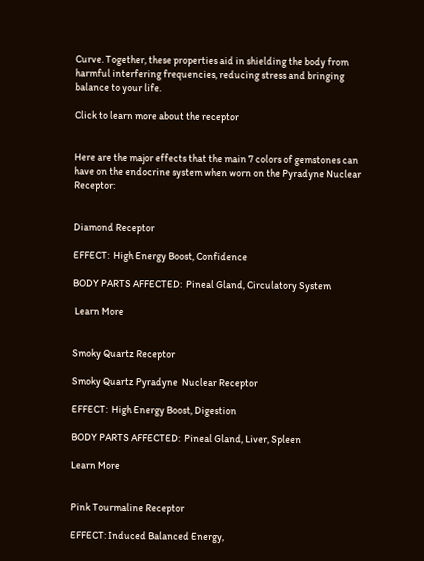Curve. Together, these properties aid in shielding the body from harmful interfering frequencies, reducing stress and bringing balance to your life.

Click to learn more about the receptor


Here are the major effects that the main 7 colors of gemstones can have on the endocrine system when worn on the Pyradyne Nuclear Receptor:


Diamond Receptor

EFFECT:  High Energy Boost, Confidence

BODY PARTS AFFECTED:  Pineal Gland, Circulatory System

 Learn More


Smoky Quartz Receptor

Smoky Quartz Pyradyne  Nuclear Receptor

EFFECT:  High Energy Boost, Digestion

BODY PARTS AFFECTED:  Pineal Gland, Liver, Spleen

Learn More


Pink Tourmaline Receptor

EFFECT: Induced Balanced Energy,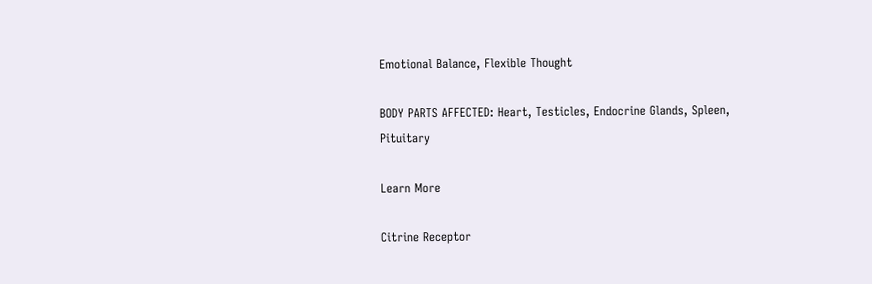Emotional Balance, Flexible Thought

BODY PARTS AFFECTED: Heart, Testicles, Endocrine Glands, Spleen, Pituitary

Learn More

Citrine Receptor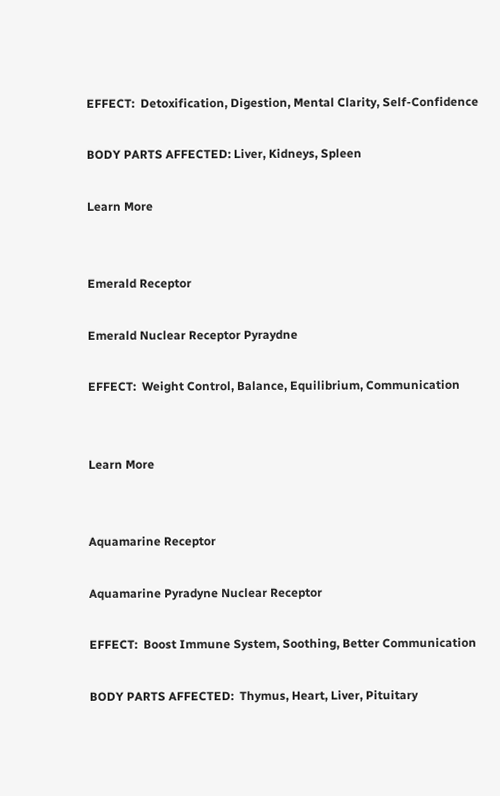EFFECT:  Detoxification, Digestion, Mental Clarity, Self-Confidence

BODY PARTS AFFECTED: Liver, Kidneys, Spleen

Learn More


Emerald Receptor

Emerald Nuclear Receptor Pyraydne

EFFECT:  Weight Control, Balance, Equilibrium, Communication


Learn More


Aquamarine Receptor

Aquamarine Pyradyne Nuclear Receptor

EFFECT:  Boost Immune System, Soothing, Better Communication

BODY PARTS AFFECTED:  Thymus, Heart, Liver, Pituitary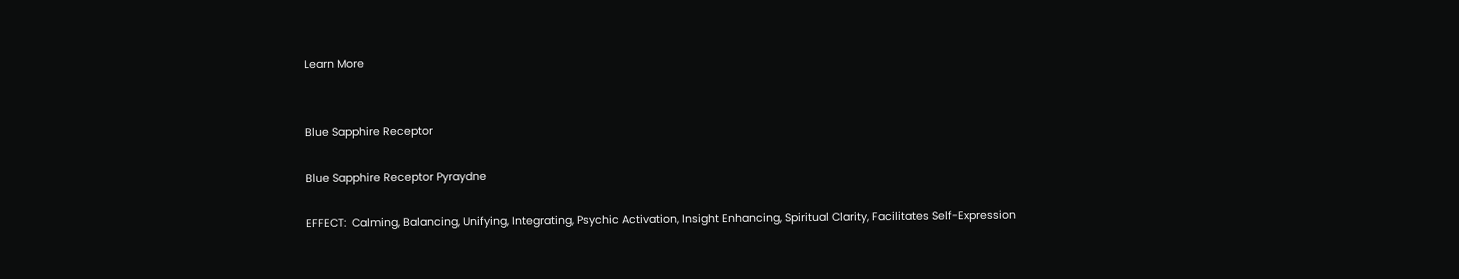Learn More


Blue Sapphire Receptor

Blue Sapphire Receptor Pyraydne

EFFECT:  Calming, Balancing, Unifying, Integrating, Psychic Activation, Insight Enhancing, Spiritual Clarity, Facilitates Self-Expression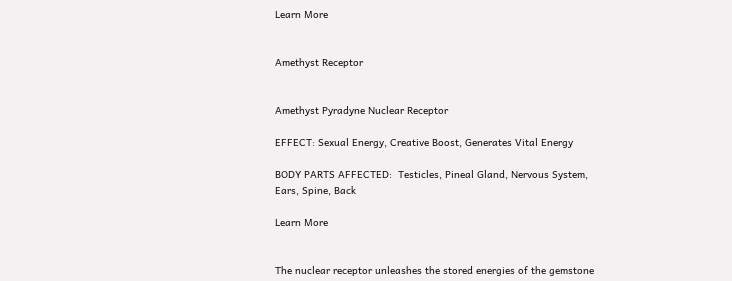Learn More


Amethyst Receptor


Amethyst Pyradyne Nuclear Receptor

EFFECT: Sexual Energy, Creative Boost, Generates Vital Energy

BODY PARTS AFFECTED:  Testicles, Pineal Gland, Nervous System, Ears, Spine, Back

Learn More


The nuclear receptor unleashes the stored energies of the gemstone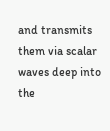and transmits them via scalar waves deep into the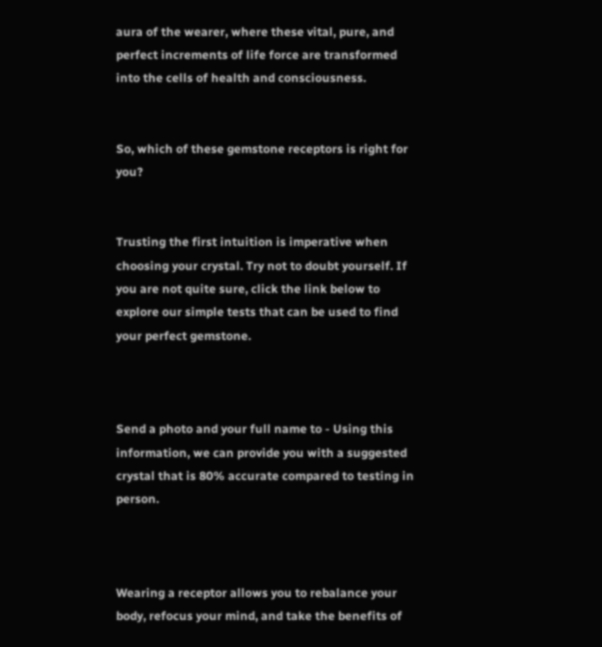aura of the wearer, where these vital, pure, and perfect increments of life force are transformed into the cells of health and consciousness.


So, which of these gemstone receptors is right for you?


Trusting the first intuition is imperative when choosing your crystal. Try not to doubt yourself. If you are not quite sure, click the link below to explore our simple tests that can be used to find your perfect gemstone.



Send a photo and your full name to - Using this information, we can provide you with a suggested crystal that is 80% accurate compared to testing in person.



Wearing a receptor allows you to rebalance your body, refocus your mind, and take the benefits of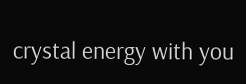crystal energy with you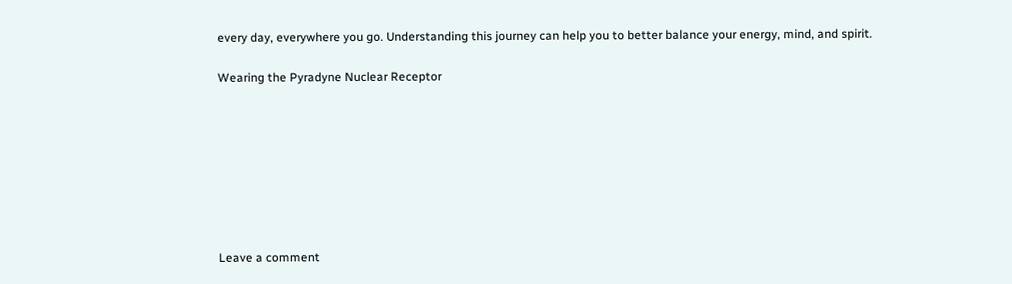every day, everywhere you go. Understanding this journey can help you to better balance your energy, mind, and spirit.

Wearing the Pyradyne Nuclear Receptor








Leave a comment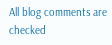All blog comments are checked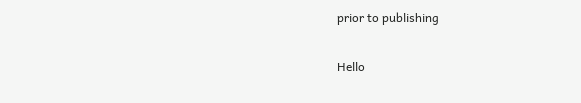prior to publishing

Hello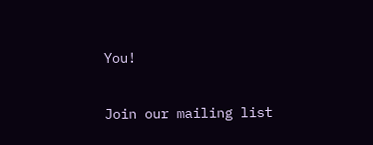You!

Join our mailing list